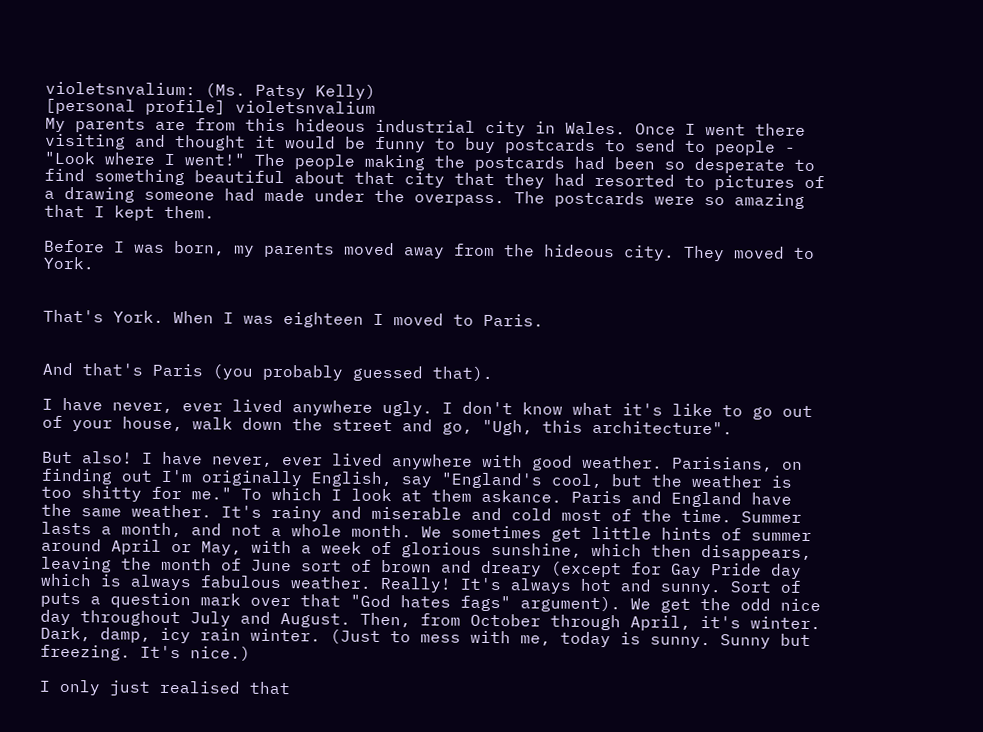violetsnvalium: (Ms. Patsy Kelly)
[personal profile] violetsnvalium
My parents are from this hideous industrial city in Wales. Once I went there visiting and thought it would be funny to buy postcards to send to people - "Look where I went!" The people making the postcards had been so desperate to find something beautiful about that city that they had resorted to pictures of a drawing someone had made under the overpass. The postcards were so amazing that I kept them.

Before I was born, my parents moved away from the hideous city. They moved to York.


That's York. When I was eighteen I moved to Paris.


And that's Paris (you probably guessed that).

I have never, ever lived anywhere ugly. I don't know what it's like to go out of your house, walk down the street and go, "Ugh, this architecture".

But also! I have never, ever lived anywhere with good weather. Parisians, on finding out I'm originally English, say "England's cool, but the weather is too shitty for me." To which I look at them askance. Paris and England have the same weather. It's rainy and miserable and cold most of the time. Summer lasts a month, and not a whole month. We sometimes get little hints of summer around April or May, with a week of glorious sunshine, which then disappears, leaving the month of June sort of brown and dreary (except for Gay Pride day which is always fabulous weather. Really! It's always hot and sunny. Sort of puts a question mark over that "God hates fags" argument). We get the odd nice day throughout July and August. Then, from October through April, it's winter. Dark, damp, icy rain winter. (Just to mess with me, today is sunny. Sunny but freezing. It's nice.)

I only just realised that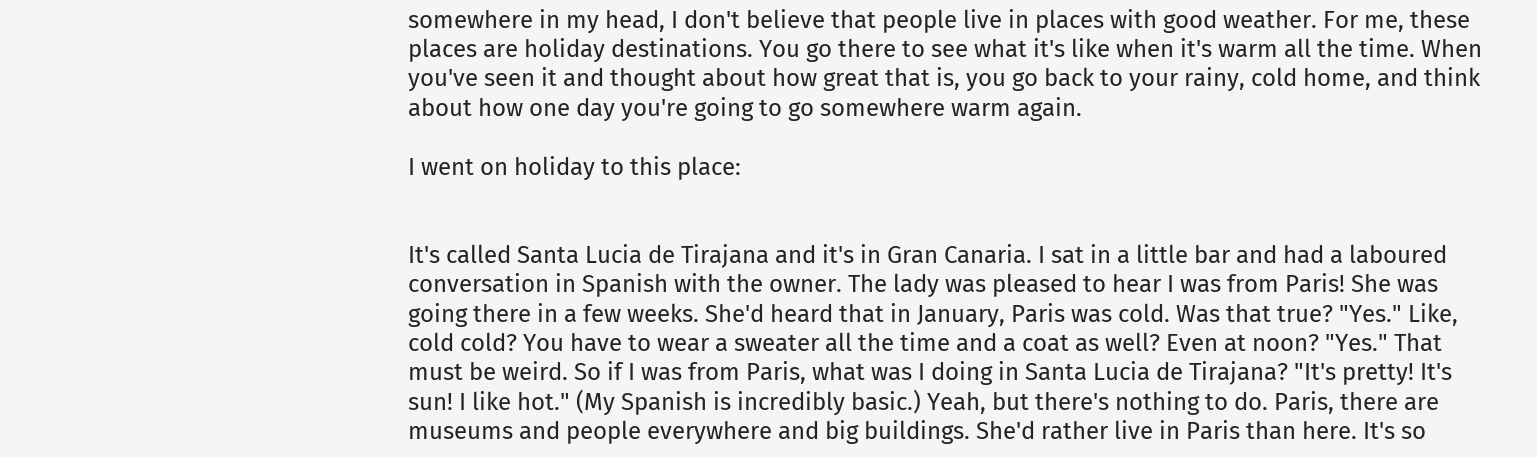somewhere in my head, I don't believe that people live in places with good weather. For me, these places are holiday destinations. You go there to see what it's like when it's warm all the time. When you've seen it and thought about how great that is, you go back to your rainy, cold home, and think about how one day you're going to go somewhere warm again.

I went on holiday to this place:


It's called Santa Lucia de Tirajana and it's in Gran Canaria. I sat in a little bar and had a laboured conversation in Spanish with the owner. The lady was pleased to hear I was from Paris! She was going there in a few weeks. She'd heard that in January, Paris was cold. Was that true? "Yes." Like, cold cold? You have to wear a sweater all the time and a coat as well? Even at noon? "Yes." That must be weird. So if I was from Paris, what was I doing in Santa Lucia de Tirajana? "It's pretty! It's sun! I like hot." (My Spanish is incredibly basic.) Yeah, but there's nothing to do. Paris, there are museums and people everywhere and big buildings. She'd rather live in Paris than here. It's so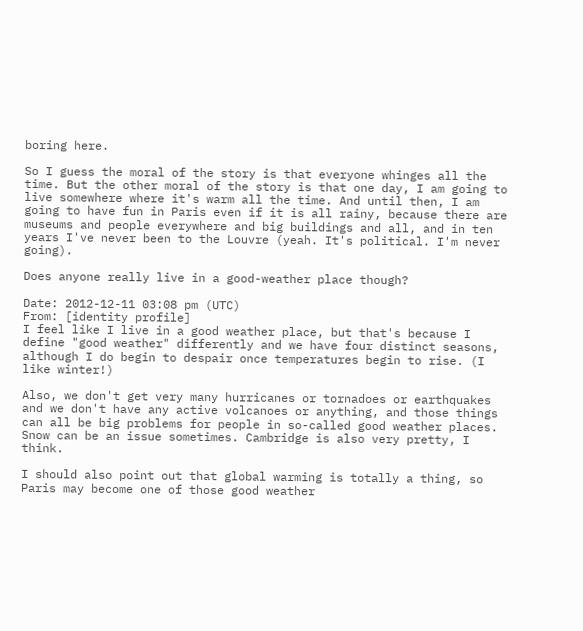boring here.

So I guess the moral of the story is that everyone whinges all the time. But the other moral of the story is that one day, I am going to live somewhere where it's warm all the time. And until then, I am going to have fun in Paris even if it is all rainy, because there are museums and people everywhere and big buildings and all, and in ten years I've never been to the Louvre (yeah. It's political. I'm never going).

Does anyone really live in a good-weather place though?

Date: 2012-12-11 03:08 pm (UTC)
From: [identity profile]
I feel like I live in a good weather place, but that's because I define "good weather" differently and we have four distinct seasons, although I do begin to despair once temperatures begin to rise. (I like winter!)

Also, we don't get very many hurricanes or tornadoes or earthquakes and we don't have any active volcanoes or anything, and those things can all be big problems for people in so-called good weather places. Snow can be an issue sometimes. Cambridge is also very pretty, I think.

I should also point out that global warming is totally a thing, so Paris may become one of those good weather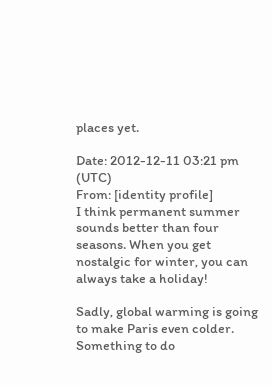places yet.

Date: 2012-12-11 03:21 pm (UTC)
From: [identity profile]
I think permanent summer sounds better than four seasons. When you get nostalgic for winter, you can always take a holiday!

Sadly, global warming is going to make Paris even colder. Something to do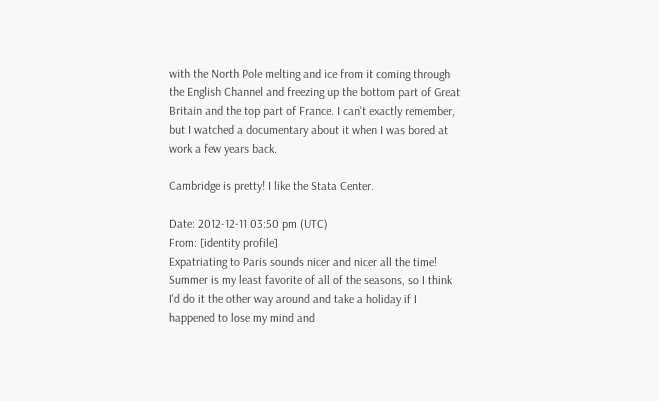with the North Pole melting and ice from it coming through the English Channel and freezing up the bottom part of Great Britain and the top part of France. I can't exactly remember, but I watched a documentary about it when I was bored at work a few years back.

Cambridge is pretty! I like the Stata Center.

Date: 2012-12-11 03:50 pm (UTC)
From: [identity profile]
Expatriating to Paris sounds nicer and nicer all the time! Summer is my least favorite of all of the seasons, so I think I'd do it the other way around and take a holiday if I happened to lose my mind and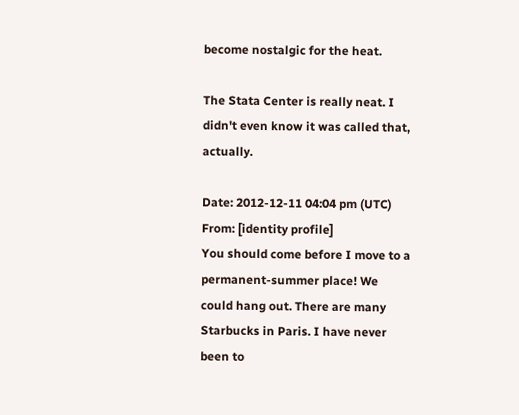become nostalgic for the heat.

The Stata Center is really neat. I didn't even know it was called that, actually.

Date: 2012-12-11 04:04 pm (UTC)
From: [identity profile]
You should come before I move to a permanent-summer place! We could hang out. There are many Starbucks in Paris. I have never been to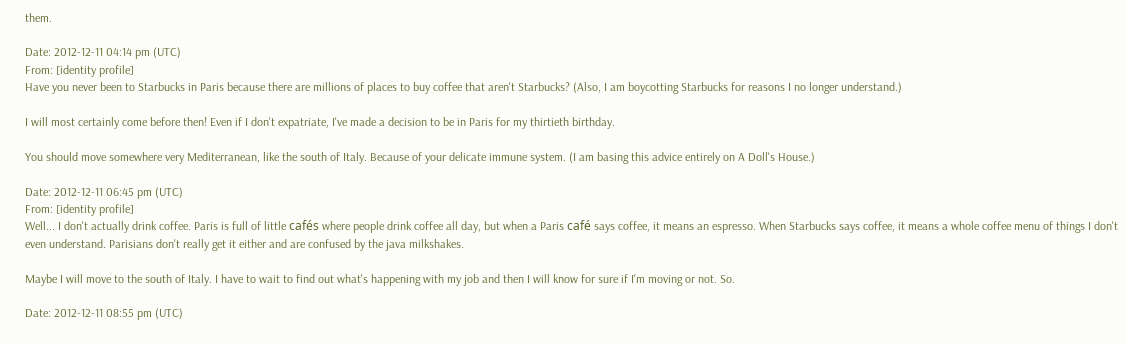them.

Date: 2012-12-11 04:14 pm (UTC)
From: [identity profile]
Have you never been to Starbucks in Paris because there are millions of places to buy coffee that aren't Starbucks? (Also, I am boycotting Starbucks for reasons I no longer understand.)

I will most certainly come before then! Even if I don't expatriate, I've made a decision to be in Paris for my thirtieth birthday.

You should move somewhere very Mediterranean, like the south of Italy. Because of your delicate immune system. (I am basing this advice entirely on A Doll's House.)

Date: 2012-12-11 06:45 pm (UTC)
From: [identity profile]
Well... I don't actually drink coffee. Paris is full of little cafés where people drink coffee all day, but when a Paris café says coffee, it means an espresso. When Starbucks says coffee, it means a whole coffee menu of things I don't even understand. Parisians don't really get it either and are confused by the java milkshakes.

Maybe I will move to the south of Italy. I have to wait to find out what's happening with my job and then I will know for sure if I'm moving or not. So.

Date: 2012-12-11 08:55 pm (UTC)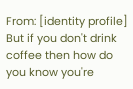From: [identity profile]
But if you don't drink coffee then how do you know you're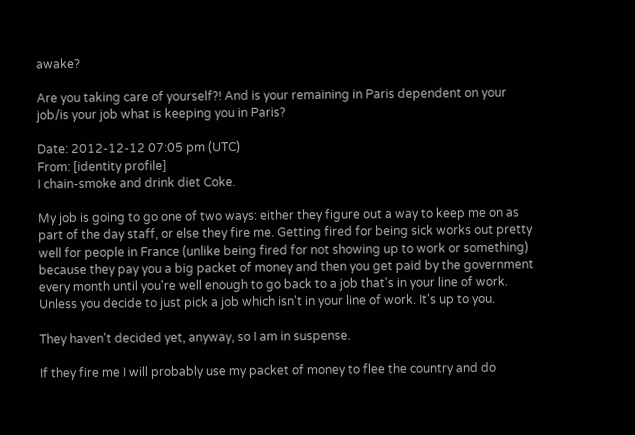awake?

Are you taking care of yourself?! And is your remaining in Paris dependent on your job/is your job what is keeping you in Paris?

Date: 2012-12-12 07:05 pm (UTC)
From: [identity profile]
I chain-smoke and drink diet Coke.

My job is going to go one of two ways: either they figure out a way to keep me on as part of the day staff, or else they fire me. Getting fired for being sick works out pretty well for people in France (unlike being fired for not showing up to work or something) because they pay you a big packet of money and then you get paid by the government every month until you're well enough to go back to a job that's in your line of work. Unless you decide to just pick a job which isn't in your line of work. It's up to you.

They haven't decided yet, anyway, so I am in suspense.

If they fire me I will probably use my packet of money to flee the country and do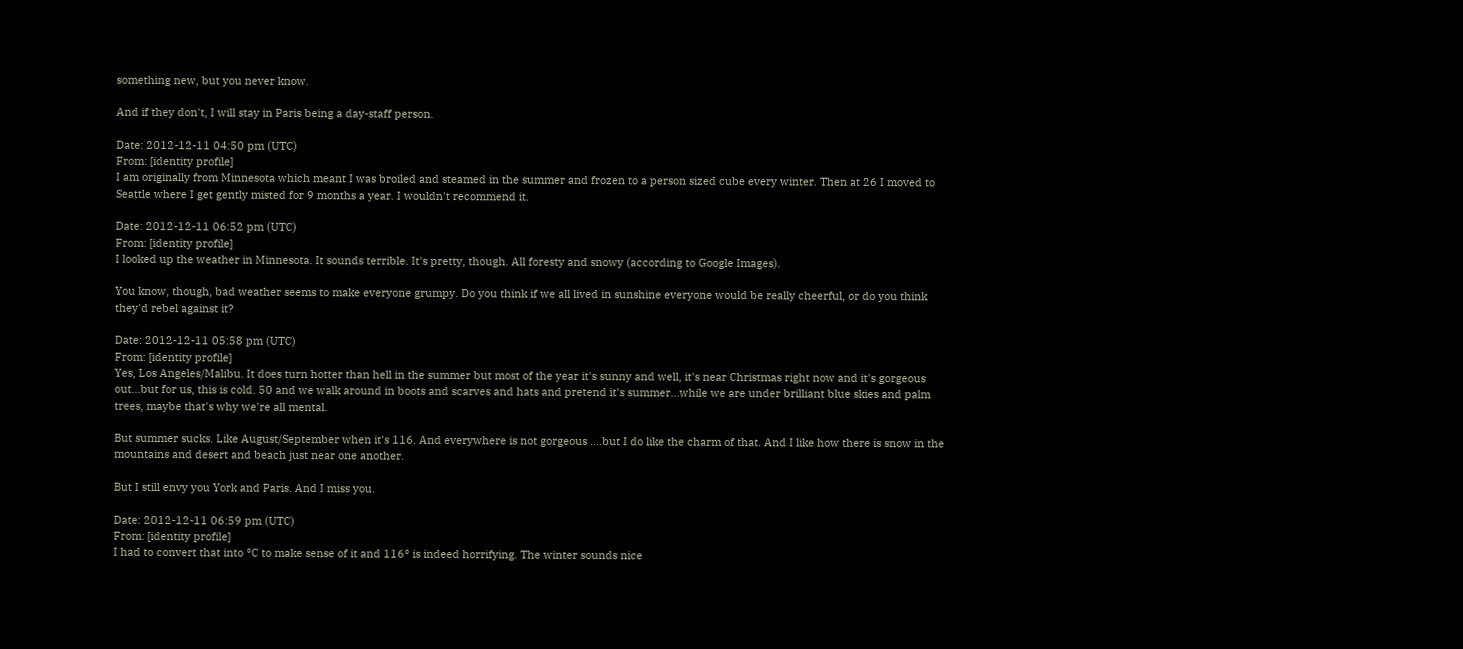something new, but you never know.

And if they don't, I will stay in Paris being a day-staff person.

Date: 2012-12-11 04:50 pm (UTC)
From: [identity profile]
I am originally from Minnesota which meant I was broiled and steamed in the summer and frozen to a person sized cube every winter. Then at 26 I moved to Seattle where I get gently misted for 9 months a year. I wouldn't recommend it.

Date: 2012-12-11 06:52 pm (UTC)
From: [identity profile]
I looked up the weather in Minnesota. It sounds terrible. It's pretty, though. All foresty and snowy (according to Google Images).

You know, though, bad weather seems to make everyone grumpy. Do you think if we all lived in sunshine everyone would be really cheerful, or do you think they'd rebel against it?

Date: 2012-12-11 05:58 pm (UTC)
From: [identity profile]
Yes, Los Angeles/Malibu. It does turn hotter than hell in the summer but most of the year it's sunny and well, it's near Christmas right now and it's gorgeous out...but for us, this is cold. 50 and we walk around in boots and scarves and hats and pretend it's summer...while we are under brilliant blue skies and palm trees, maybe that's why we're all mental.

But summer sucks. Like August/September when it's 116. And everywhere is not gorgeous ....but I do like the charm of that. And I like how there is snow in the mountains and desert and beach just near one another.

But I still envy you York and Paris. And I miss you.

Date: 2012-12-11 06:59 pm (UTC)
From: [identity profile]
I had to convert that into °C to make sense of it and 116° is indeed horrifying. The winter sounds nice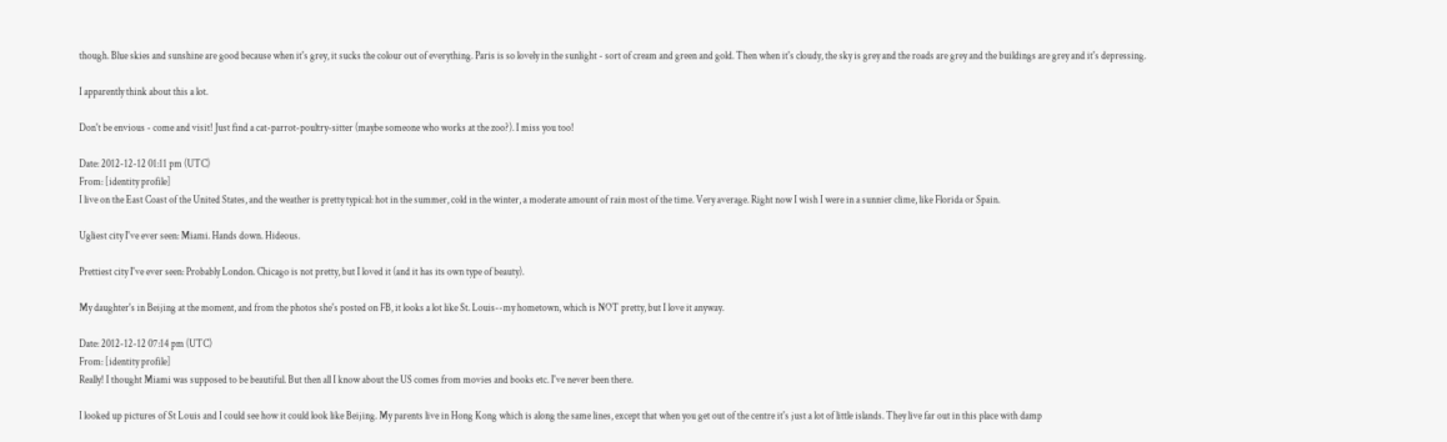though. Blue skies and sunshine are good because when it's grey, it sucks the colour out of everything. Paris is so lovely in the sunlight - sort of cream and green and gold. Then when it's cloudy, the sky is grey and the roads are grey and the buildings are grey and it's depressing.

I apparently think about this a lot.

Don't be envious - come and visit! Just find a cat-parrot-poultry-sitter (maybe someone who works at the zoo?). I miss you too!

Date: 2012-12-12 01:11 pm (UTC)
From: [identity profile]
I live on the East Coast of the United States, and the weather is pretty typical: hot in the summer, cold in the winter, a moderate amount of rain most of the time. Very average. Right now I wish I were in a sunnier clime, like Florida or Spain.

Ugliest city I've ever seen: Miami. Hands down. Hideous.

Prettiest city I've ever seen: Probably London. Chicago is not pretty, but I loved it (and it has its own type of beauty).

My daughter's in Beijing at the moment, and from the photos she's posted on FB, it looks a lot like St. Louis--my hometown, which is NOT pretty, but I love it anyway.

Date: 2012-12-12 07:14 pm (UTC)
From: [identity profile]
Really! I thought Miami was supposed to be beautiful. But then all I know about the US comes from movies and books etc. I've never been there.

I looked up pictures of St Louis and I could see how it could look like Beijing. My parents live in Hong Kong which is along the same lines, except that when you get out of the centre it's just a lot of little islands. They live far out in this place with damp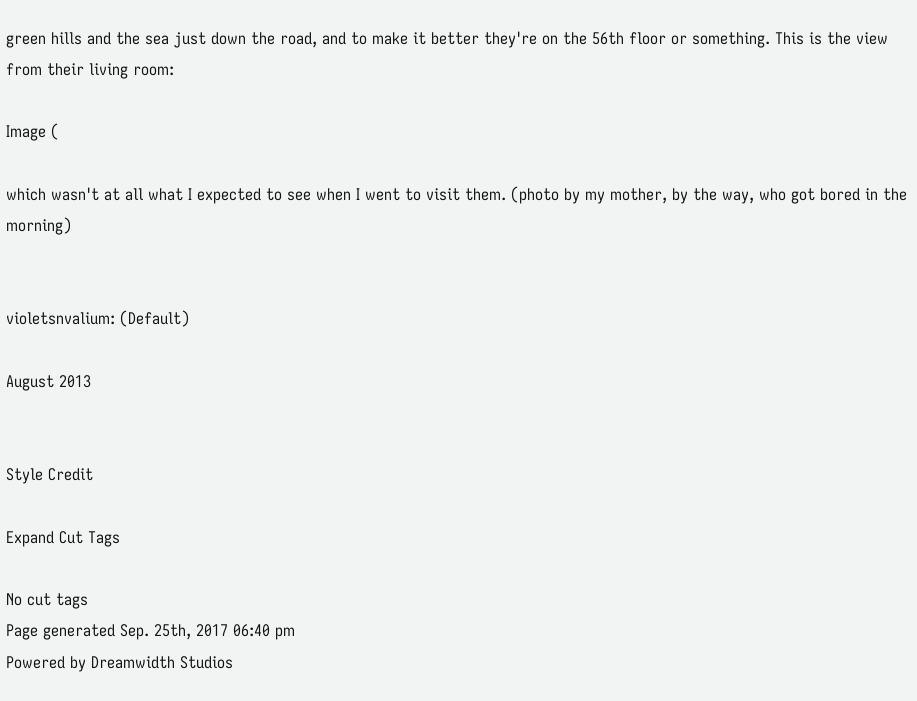green hills and the sea just down the road, and to make it better they're on the 56th floor or something. This is the view from their living room:

Image (

which wasn't at all what I expected to see when I went to visit them. (photo by my mother, by the way, who got bored in the morning)


violetsnvalium: (Default)

August 2013


Style Credit

Expand Cut Tags

No cut tags
Page generated Sep. 25th, 2017 06:40 pm
Powered by Dreamwidth Studios